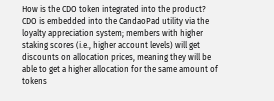How is the CDO token integrated into the product?
CDO is embedded into the CandaoPad utility via the loyalty appreciation system; members with higher staking scores (i.e., higher account levels) will get discounts on allocation prices, meaning they will be able to get a higher allocation for the same amount of tokens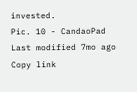invested.
Pic. 10 - CandaoPad
Last modified 7mo ago
Copy link